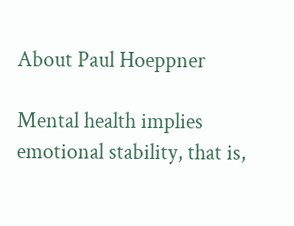About Paul Hoeppner

Mental health implies emotional stability, that is,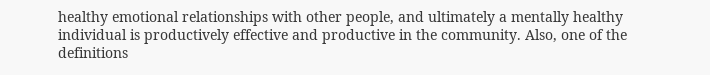healthy emotional relationships with other people, and ultimately a mentally healthy individual is productively effective and productive in the community. Also, one of the definitions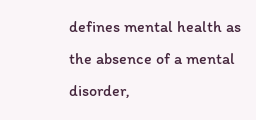defines mental health as the absence of a mental disorder,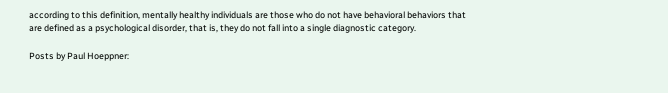according to this definition, mentally healthy individuals are those who do not have behavioral behaviors that are defined as a psychological disorder, that is, they do not fall into a single diagnostic category.

Posts by Paul Hoeppner: